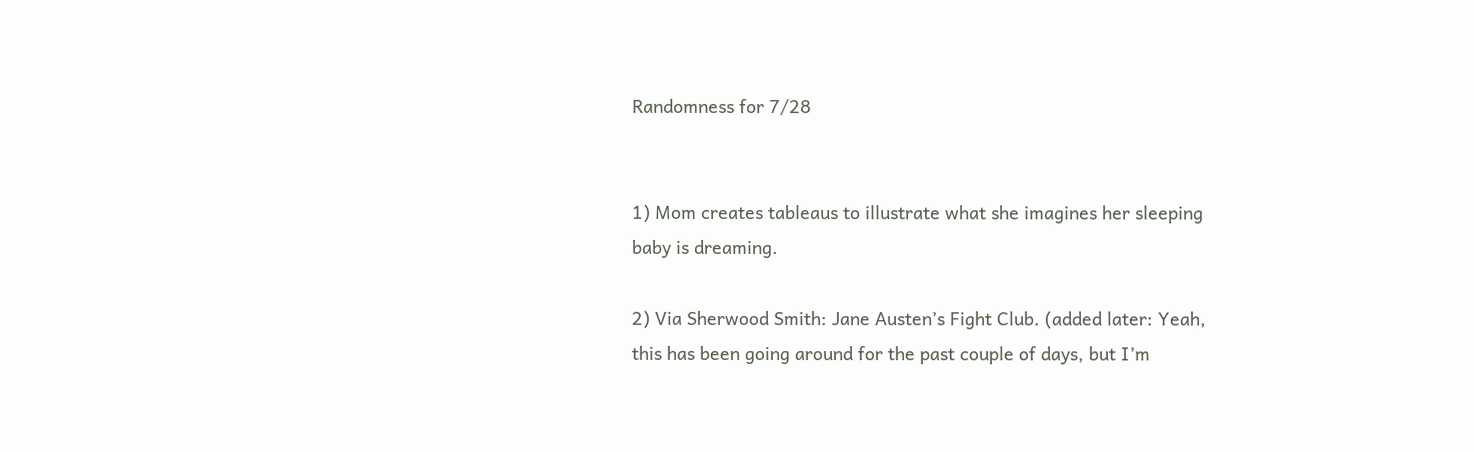Randomness for 7/28


1) Mom creates tableaus to illustrate what she imagines her sleeping baby is dreaming.

2) Via Sherwood Smith: Jane Austen’s Fight Club. (added later: Yeah, this has been going around for the past couple of days, but I’m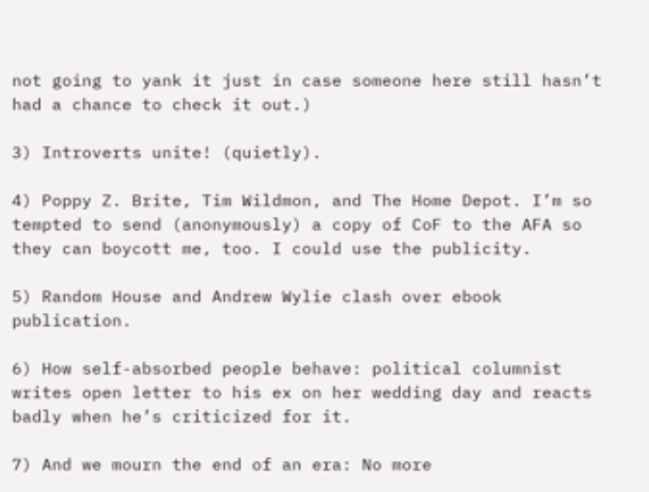not going to yank it just in case someone here still hasn’t had a chance to check it out.)

3) Introverts unite! (quietly).

4) Poppy Z. Brite, Tim Wildmon, and The Home Depot. I’m so tempted to send (anonymously) a copy of CoF to the AFA so they can boycott me, too. I could use the publicity.

5) Random House and Andrew Wylie clash over ebook publication.

6) How self-absorbed people behave: political columnist writes open letter to his ex on her wedding day and reacts badly when he’s criticized for it.

7) And we mourn the end of an era: No more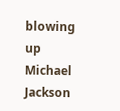blowing up Michael Jackson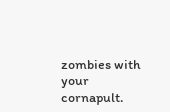zombies with your cornapult.